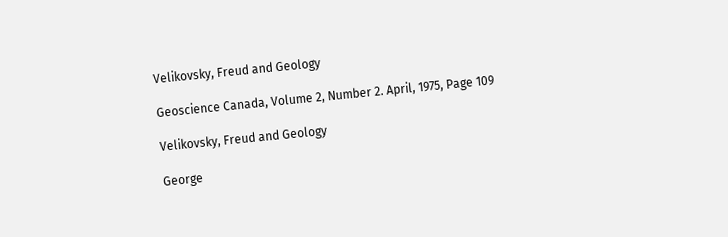Velikovsky, Freud and Geology

Geoscience Canada, Volume 2, Number 2. April, 1975, Page 109

Velikovsky, Freud and Geology

George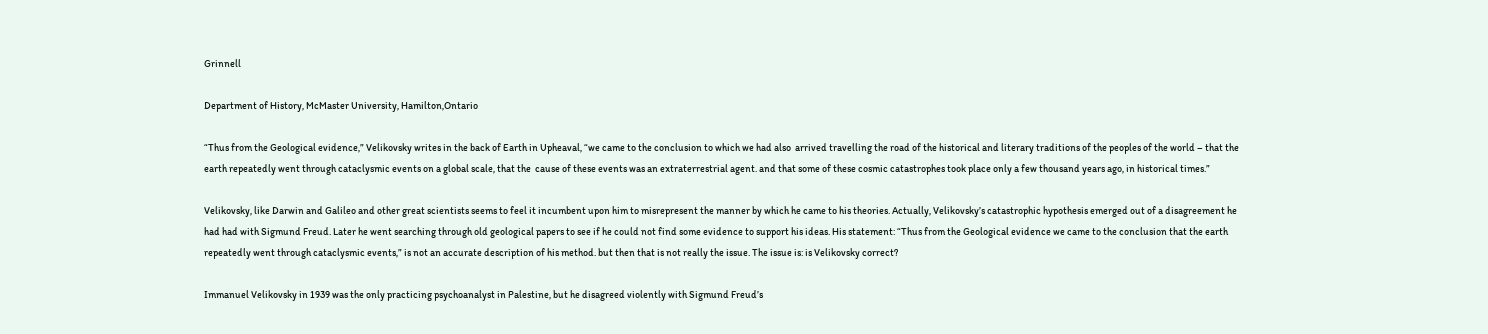Grinnell

Department of History, McMaster University, Hamilton,Ontario

“Thus from the Geological evidence,” Velikovsky writes in the back of Earth in Upheaval, “we came to the conclusion to which we had also  arrived travelling the road of the historical and literary traditions of the peoples of the world – that the earth repeatedly went through cataclysmic events on a global scale, that the  cause of these events was an extraterrestrial agent. and that some of these cosmic catastrophes took place only a few thousand years ago, in historical times.”

Velikovsky, like Darwin and Galileo and other great scientists seems to feel it incumbent upon him to misrepresent the manner by which he came to his theories. Actually, Velikovsky’s catastrophic hypothesis emerged out of a disagreement he had had with Sigmund Freud. Later he went searching through old geological papers to see if he could not find some evidence to support his ideas. His statement: “Thus from the Geological evidence we came to the conclusion that the earth repeatedly went through cataclysmic events,” is not an accurate description of his method. but then that is not really the issue. The issue is: is Velikovsky correct?

Immanuel Velikovsky in 1939 was the only practicing psychoanalyst in Palestine, but he disagreed violently with Sigmund Freud’s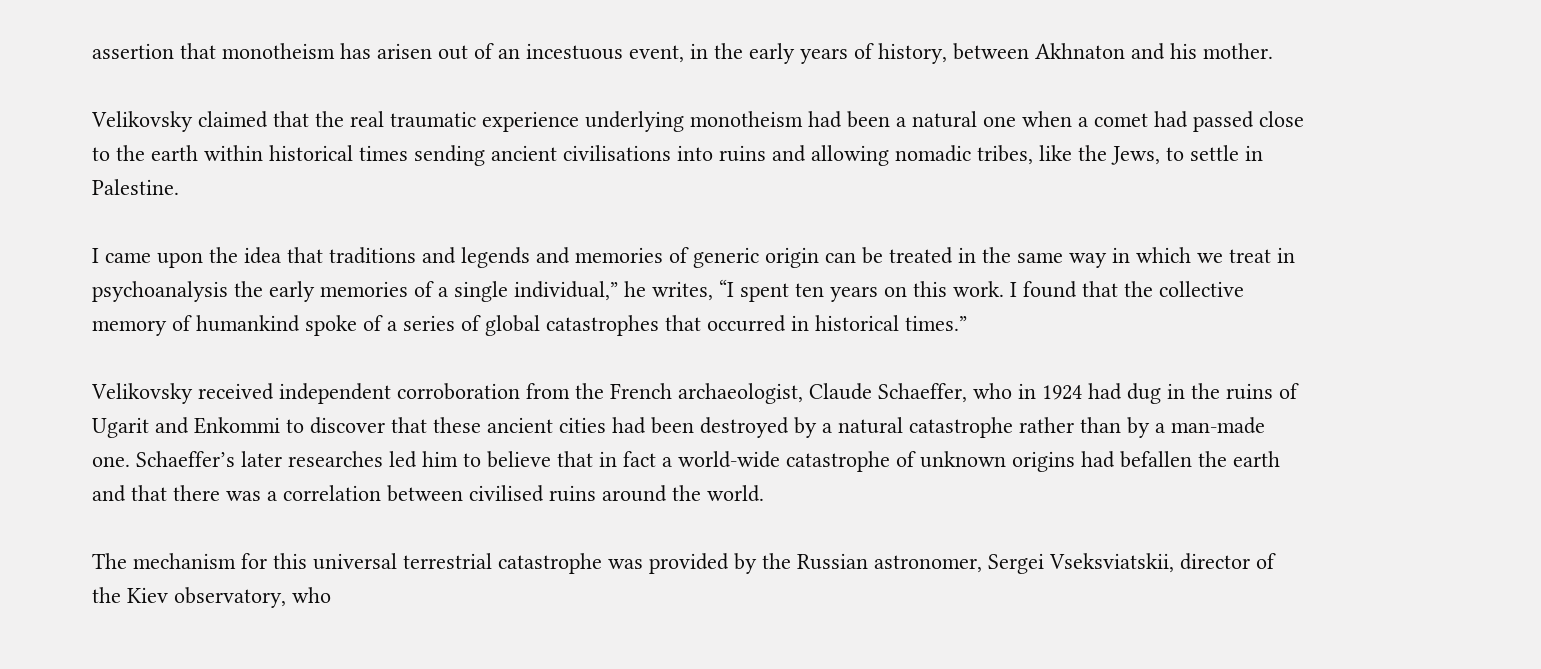assertion that monotheism has arisen out of an incestuous event, in the early years of history, between Akhnaton and his mother.

Velikovsky claimed that the real traumatic experience underlying monotheism had been a natural one when a comet had passed close to the earth within historical times sending ancient civilisations into ruins and allowing nomadic tribes, like the Jews, to settle in Palestine.

I came upon the idea that traditions and legends and memories of generic origin can be treated in the same way in which we treat in psychoanalysis the early memories of a single individual,” he writes, “I spent ten years on this work. I found that the collective  memory of humankind spoke of a series of global catastrophes that occurred in historical times.”

Velikovsky received independent corroboration from the French archaeologist, Claude Schaeffer, who in 1924 had dug in the ruins of Ugarit and Enkommi to discover that these ancient cities had been destroyed by a natural catastrophe rather than by a man-made one. Schaeffer’s later researches led him to believe that in fact a world-wide catastrophe of unknown origins had befallen the earth and that there was a correlation between civilised ruins around the world.

The mechanism for this universal terrestrial catastrophe was provided by the Russian astronomer, Sergei Vseksviatskii, director of the Kiev observatory, who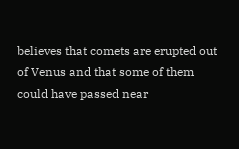believes that comets are erupted out of Venus and that some of them could have passed near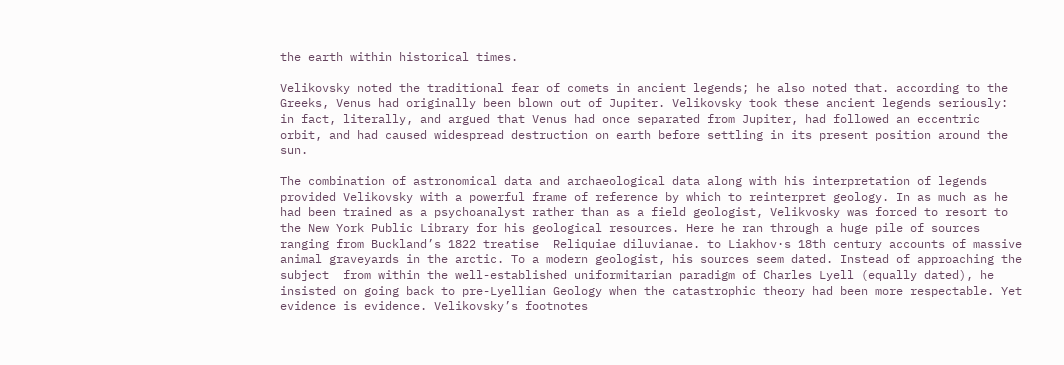the earth within historical times.

Velikovsky noted the traditional fear of comets in ancient legends; he also noted that. according to the Greeks, Venus had originally been blown out of Jupiter. Velikovsky took these ancient legends seriously: in fact, literally, and argued that Venus had once separated from Jupiter, had followed an eccentric orbit, and had caused widespread destruction on earth before settling in its present position around the sun.

The combination of astronomical data and archaeological data along with his interpretation of legends provided Velikovsky with a powerful frame of reference by which to reinterpret geology. In as much as he had been trained as a psychoanalyst rather than as a field geologist, Velikvosky was forced to resort to the New York Public Library for his geological resources. Here he ran through a huge pile of sources ranging from Buckland’s 1822 treatise  Reliquiae diluvianae. to Liakhov·s 18th century accounts of massive animal graveyards in the arctic. To a modern geologist, his sources seem dated. Instead of approaching the subject  from within the well-established uniformitarian paradigm of Charles Lyell (equally dated), he insisted on going back to pre-Lyellian Geology when the catastrophic theory had been more respectable. Yet evidence is evidence. Velikovsky’s footnotes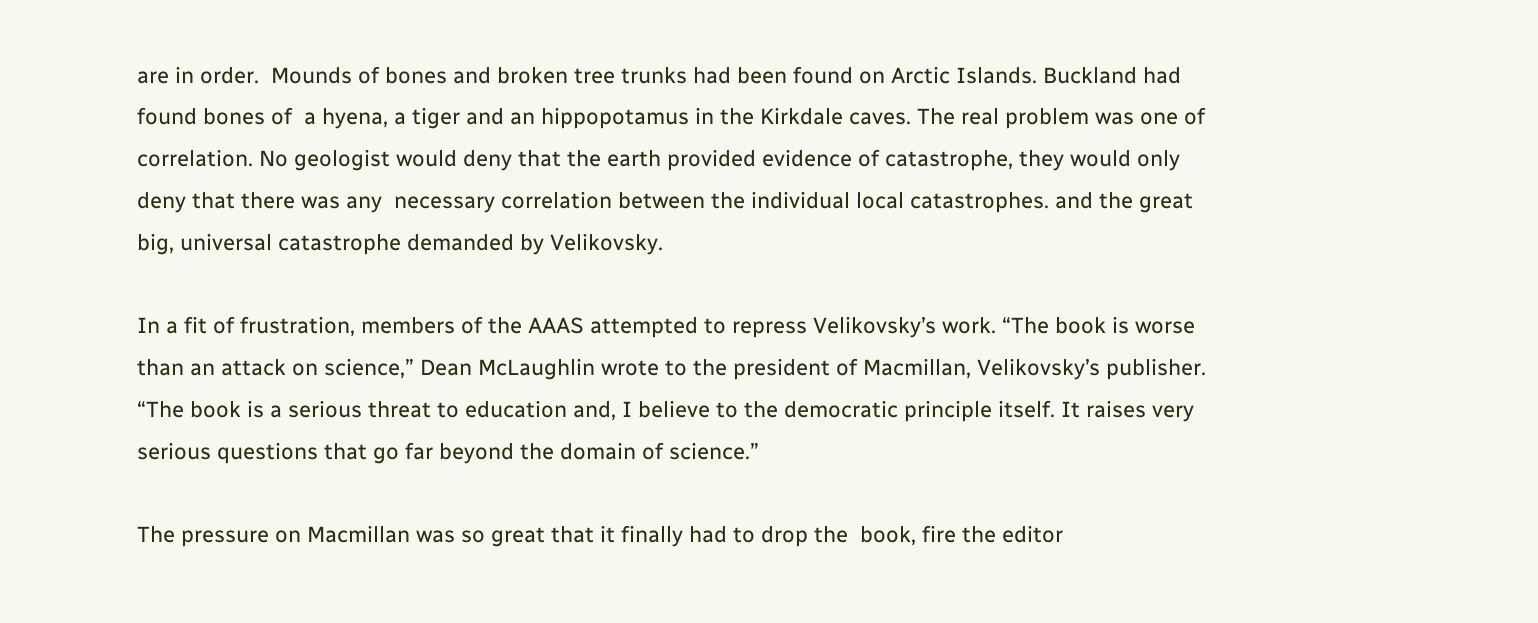are in order.  Mounds of bones and broken tree trunks had been found on Arctic Islands. Buckland had found bones of  a hyena, a tiger and an hippopotamus in the Kirkdale caves. The real problem was one of correlation. No geologist would deny that the earth provided evidence of catastrophe, they would only deny that there was any  necessary correlation between the individual local catastrophes. and the great big, universal catastrophe demanded by Velikovsky.

In a fit of frustration, members of the AAAS attempted to repress Velikovsky’s work. “The book is worse than an attack on science,” Dean McLaughlin wrote to the president of Macmillan, Velikovsky’s publisher. “The book is a serious threat to education and, I believe to the democratic principle itself. It raises very serious questions that go far beyond the domain of science.”

The pressure on Macmillan was so great that it finally had to drop the  book, fire the editor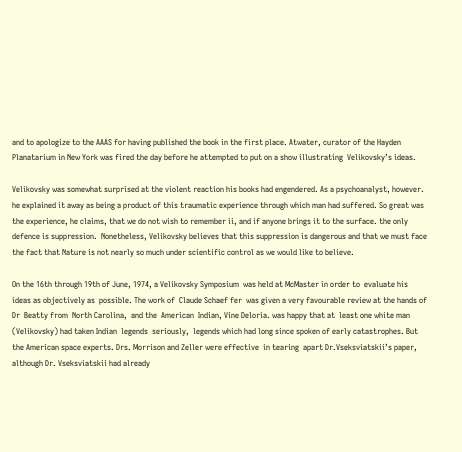and to apologize to the AAAS for having published the book in the first place. Atwater, curator of the Hayden Planatarium in New York was fired the day before he attempted to put on a show illustrating  Velikovsky’s ideas.

Velikovsky was somewhat surprised at the violent reaction his books had engendered. As a psychoanalyst, however. he explained it away as being a product of this traumatic experience through which man had suffered. So great was the experience, he claims, that we do not wish to remember ii, and if anyone brings it to the surface. the only defence is suppression.  Nonetheless, Velikovsky believes that this suppression is dangerous and that we must face the fact that Nature is not nearly so much under scientific control as we would like to believe.

On the 16th through 19th of June, 1974, a Velikovsky Symposium  was held at McMaster in order to  evaluate his ideas as objectively as  possible. The work of  Claude Schaef fer  was given a very favourable review at the hands of  Dr  Beatty from  North Carolina,  and the  American  Indian, Vine Deloria. was happy that at  least one white man (Velikovsky) had taken Indian  legends  seriously,  legends which had long since spoken of early catastrophes. But the American space experts. Drs. Morrison and Zeller were effective  in tearing  apart Dr.Vseksviatskii’s paper, although Dr. Vseksviatskii had already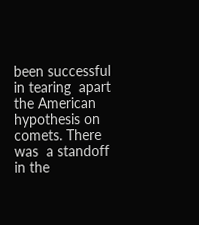been successful in tearing  apart  the American hypothesis on comets. There was  a standoff  in the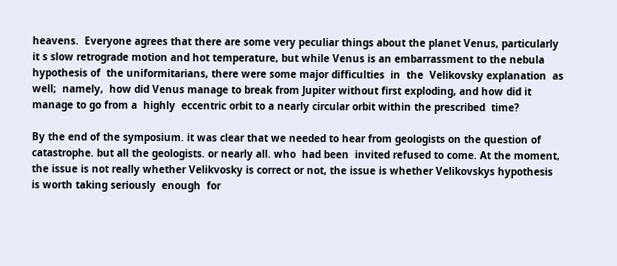heavens.  Everyone agrees that there are some very peculiar things about the planet Venus, particularly it s slow retrograde motion and hot temperature, but while Venus is an embarrassment to the nebula  hypothesis of  the uniformitarians, there were some major difficulties  in  the  Velikovsky explanation  as well;  namely,  how did Venus manage to break from Jupiter without first exploding, and how did it manage to go from a  highly  eccentric orbit to a nearly circular orbit within the prescribed  time?

By the end of the symposium. it was clear that we needed to hear from geologists on the question of catastrophe. but all the geologists. or nearly all. who  had been  invited refused to come. At the moment, the issue is not really whether Velikvosky is correct or not, the issue is whether Velikovskys hypothesis is worth taking seriously  enough  for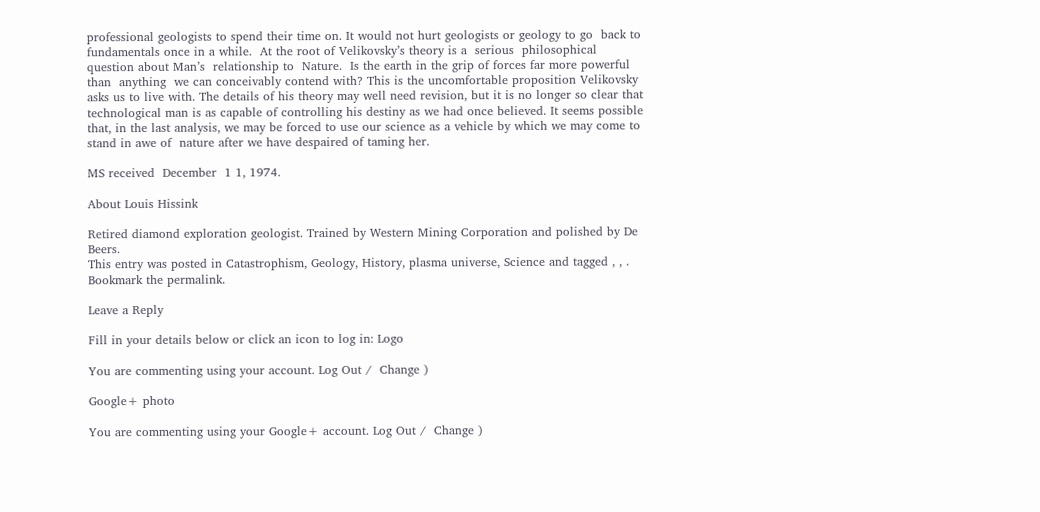professional geologists to spend their time on. It would not hurt geologists or geology to go  back to fundamentals once in a while.  At the root of Velikovsky’s theory is a  serious  philosophical  question about Man’s  relationship to  Nature.  Is the earth in the grip of forces far more powerful  than  anything  we can conceivably contend with? This is the uncomfortable proposition Velikovsky asks us to live with. The details of his theory may well need revision, but it is no longer so clear that technological man is as capable of controlling his destiny as we had once believed. It seems possible that, in the last analysis, we may be forced to use our science as a vehicle by which we may come to stand in awe of  nature after we have despaired of taming her.

MS received  December  1 1, 1974.

About Louis Hissink

Retired diamond exploration geologist. Trained by Western Mining Corporation and polished by De Beers.
This entry was posted in Catastrophism, Geology, History, plasma universe, Science and tagged , , . Bookmark the permalink.

Leave a Reply

Fill in your details below or click an icon to log in: Logo

You are commenting using your account. Log Out /  Change )

Google+ photo

You are commenting using your Google+ account. Log Out /  Change )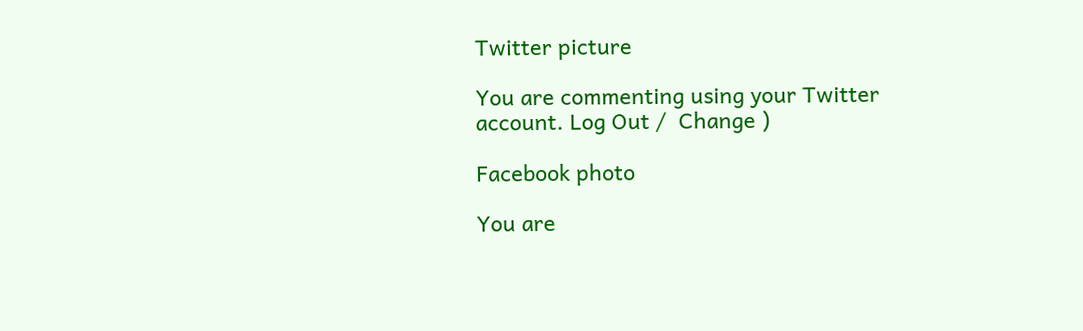Twitter picture

You are commenting using your Twitter account. Log Out /  Change )

Facebook photo

You are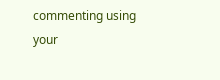commenting using your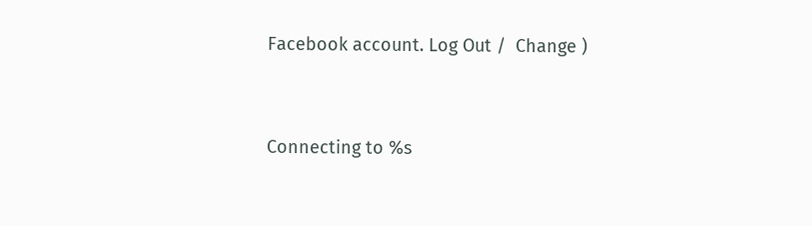Facebook account. Log Out /  Change )


Connecting to %s